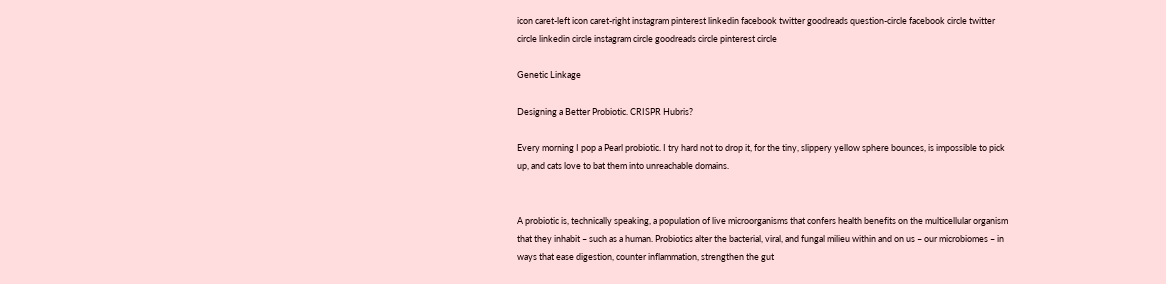icon caret-left icon caret-right instagram pinterest linkedin facebook twitter goodreads question-circle facebook circle twitter circle linkedin circle instagram circle goodreads circle pinterest circle

Genetic Linkage

Designing a Better Probiotic. CRISPR Hubris?

Every morning I pop a Pearl probiotic. I try hard not to drop it, for the tiny, slippery yellow sphere bounces, is impossible to pick up, and cats love to bat them into unreachable domains.


A probiotic is, technically speaking, a population of live microorganisms that confers health benefits on the multicellular organism that they inhabit – such as a human. Probiotics alter the bacterial, viral, and fungal milieu within and on us – our microbiomes – in ways that ease digestion, counter inflammation, strengthen the gut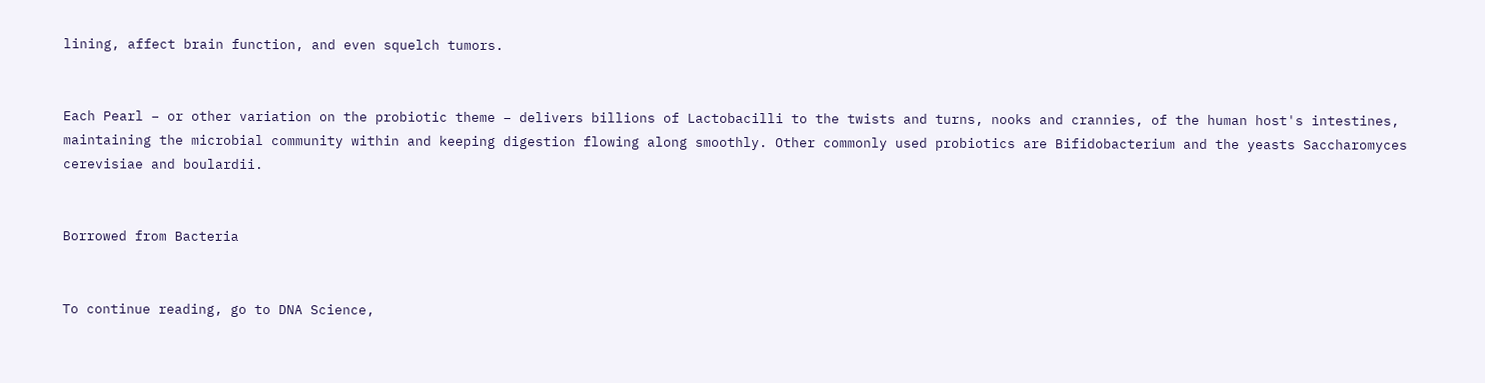lining, affect brain function, and even squelch tumors.


Each Pearl – or other variation on the probiotic theme – delivers billions of Lactobacilli to the twists and turns, nooks and crannies, of the human host's intestines, maintaining the microbial community within and keeping digestion flowing along smoothly. Other commonly used probiotics are Bifidobacterium and the yeasts Saccharomyces cerevisiae and boulardii.


Borrowed from Bacteria


To continue reading, go to DNA Science,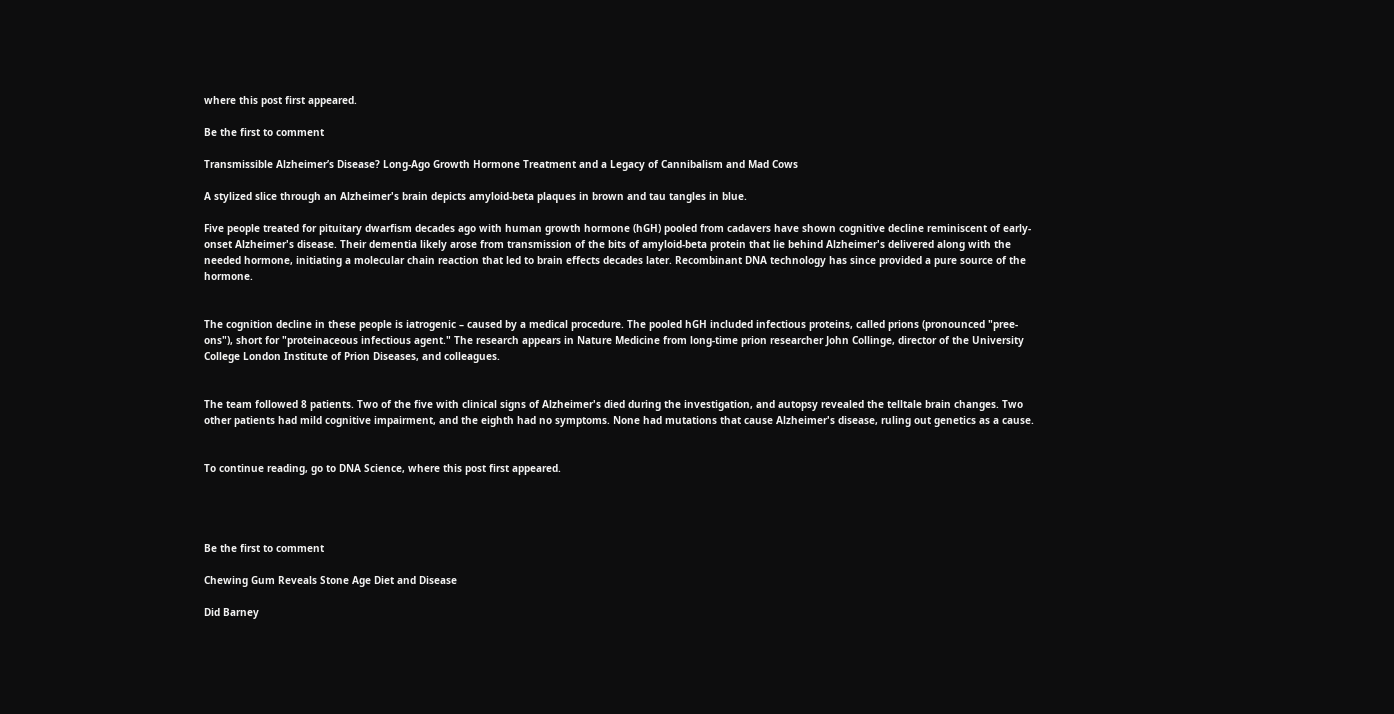where this post first appeared.

Be the first to comment

Transmissible Alzheimer’s Disease? Long-Ago Growth Hormone Treatment and a Legacy of Cannibalism and Mad Cows

A stylized slice through an Alzheimer's brain depicts amyloid-beta plaques in brown and tau tangles in blue.

Five people treated for pituitary dwarfism decades ago with human growth hormone (hGH) pooled from cadavers have shown cognitive decline reminiscent of early-onset Alzheimer's disease. Their dementia likely arose from transmission of the bits of amyloid-beta protein that lie behind Alzheimer's delivered along with the needed hormone, initiating a molecular chain reaction that led to brain effects decades later. Recombinant DNA technology has since provided a pure source of the hormone.


The cognition decline in these people is iatrogenic – caused by a medical procedure. The pooled hGH included infectious proteins, called prions (pronounced "pree-ons"), short for "proteinaceous infectious agent." The research appears in Nature Medicine from long-time prion researcher John Collinge, director of the University College London Institute of Prion Diseases, and colleagues.


The team followed 8 patients. Two of the five with clinical signs of Alzheimer's died during the investigation, and autopsy revealed the telltale brain changes. Two other patients had mild cognitive impairment, and the eighth had no symptoms. None had mutations that cause Alzheimer's disease, ruling out genetics as a cause.


To continue reading, go to DNA Science, where this post first appeared.




Be the first to comment

Chewing Gum Reveals Stone Age Diet and Disease

Did Barney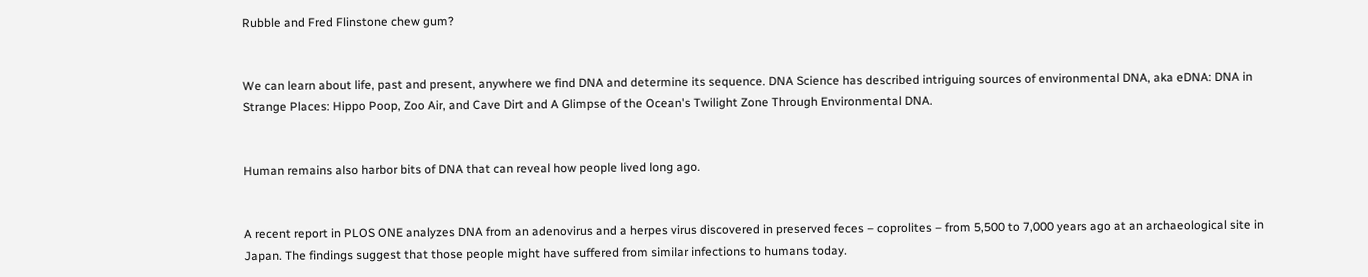Rubble and Fred Flinstone chew gum?


We can learn about life, past and present, anywhere we find DNA and determine its sequence. DNA Science has described intriguing sources of environmental DNA, aka eDNA: DNA in Strange Places: Hippo Poop, Zoo Air, and Cave Dirt and A Glimpse of the Ocean's Twilight Zone Through Environmental DNA.


Human remains also harbor bits of DNA that can reveal how people lived long ago.


A recent report in PLOS ONE analyzes DNA from an adenovirus and a herpes virus discovered in preserved feces – coprolites – from 5,500 to 7,000 years ago at an archaeological site in Japan. The findings suggest that those people might have suffered from similar infections to humans today.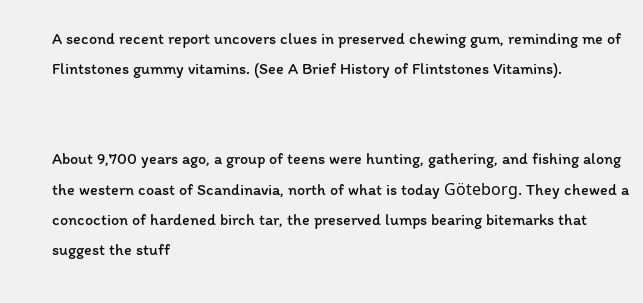A second recent report uncovers clues in preserved chewing gum, reminding me of Flintstones gummy vitamins. (See A Brief History of Flintstones Vitamins).


About 9,700 years ago, a group of teens were hunting, gathering, and fishing along the western coast of Scandinavia, north of what is today Göteborg. They chewed a concoction of hardened birch tar, the preserved lumps bearing bitemarks that suggest the stuff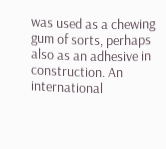was used as a chewing gum of sorts, perhaps also as an adhesive in construction. An international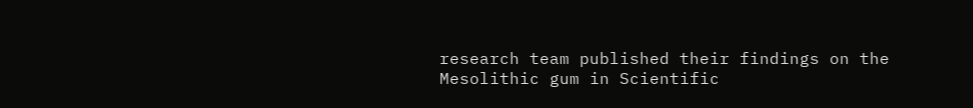research team published their findings on the Mesolithic gum in Scientific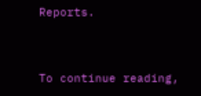Reports.


To continue reading,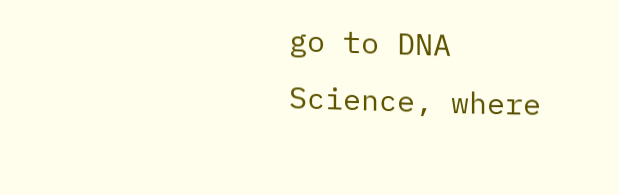go to DNA Science, where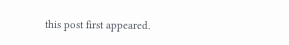this post first appeared.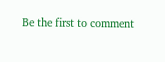Be the first to comment